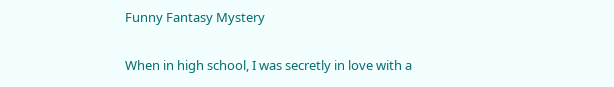Funny Fantasy Mystery

When in high school, I was secretly in love with a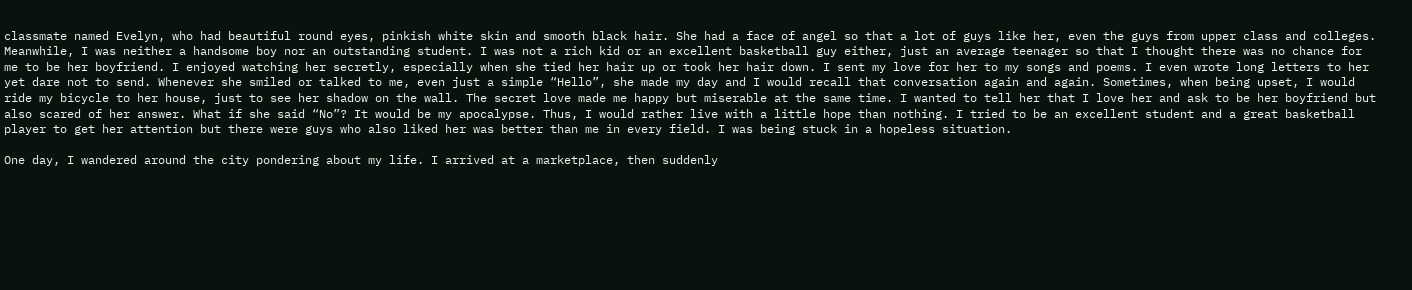classmate named Evelyn, who had beautiful round eyes, pinkish white skin and smooth black hair. She had a face of angel so that a lot of guys like her, even the guys from upper class and colleges. Meanwhile, I was neither a handsome boy nor an outstanding student. I was not a rich kid or an excellent basketball guy either, just an average teenager so that I thought there was no chance for me to be her boyfriend. I enjoyed watching her secretly, especially when she tied her hair up or took her hair down. I sent my love for her to my songs and poems. I even wrote long letters to her yet dare not to send. Whenever she smiled or talked to me, even just a simple “Hello”, she made my day and I would recall that conversation again and again. Sometimes, when being upset, I would ride my bicycle to her house, just to see her shadow on the wall. The secret love made me happy but miserable at the same time. I wanted to tell her that I love her and ask to be her boyfriend but also scared of her answer. What if she said “No”? It would be my apocalypse. Thus, I would rather live with a little hope than nothing. I tried to be an excellent student and a great basketball player to get her attention but there were guys who also liked her was better than me in every field. I was being stuck in a hopeless situation.

One day, I wandered around the city pondering about my life. I arrived at a marketplace, then suddenly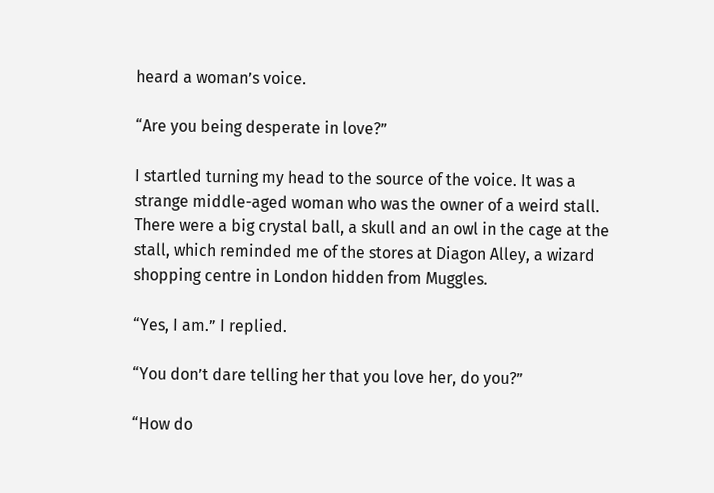heard a woman’s voice.

“Are you being desperate in love?”

I startled turning my head to the source of the voice. It was a strange middle-aged woman who was the owner of a weird stall. There were a big crystal ball, a skull and an owl in the cage at the stall, which reminded me of the stores at Diagon Alley, a wizard shopping centre in London hidden from Muggles.

“Yes, I am.” I replied.

“You don’t dare telling her that you love her, do you?”

“How do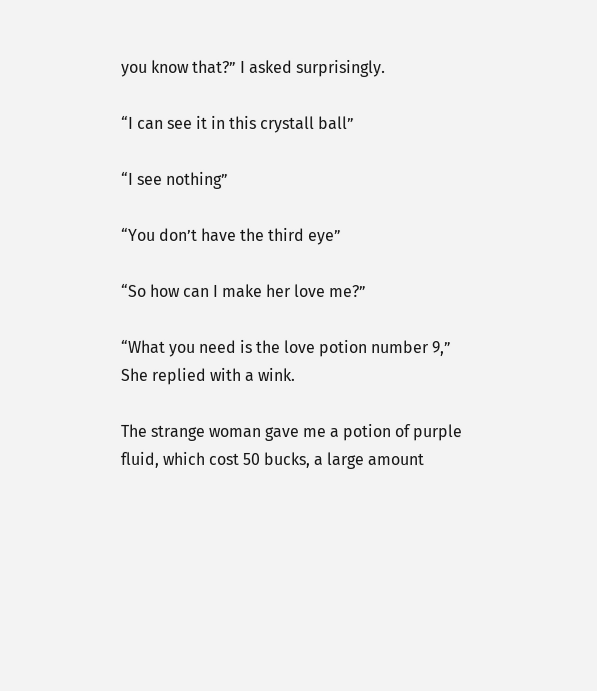you know that?” I asked surprisingly.

“I can see it in this crystall ball”

“I see nothing”

“You don’t have the third eye”

“So how can I make her love me?”

“What you need is the love potion number 9,” She replied with a wink.

The strange woman gave me a potion of purple fluid, which cost 50 bucks, a large amount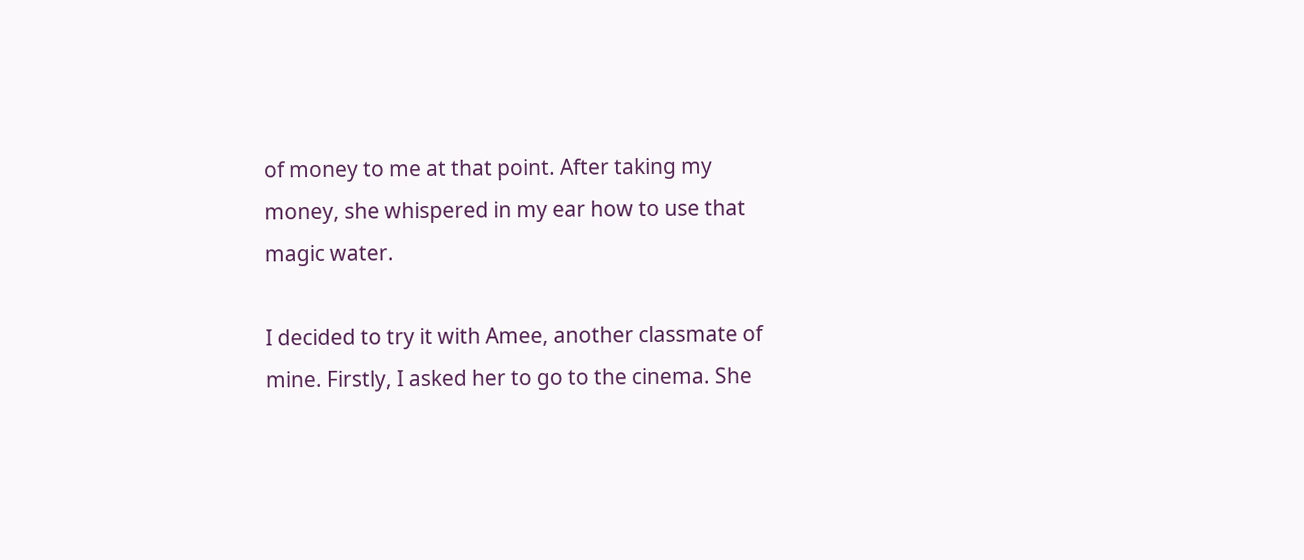of money to me at that point. After taking my money, she whispered in my ear how to use that magic water.

I decided to try it with Amee, another classmate of mine. Firstly, I asked her to go to the cinema. She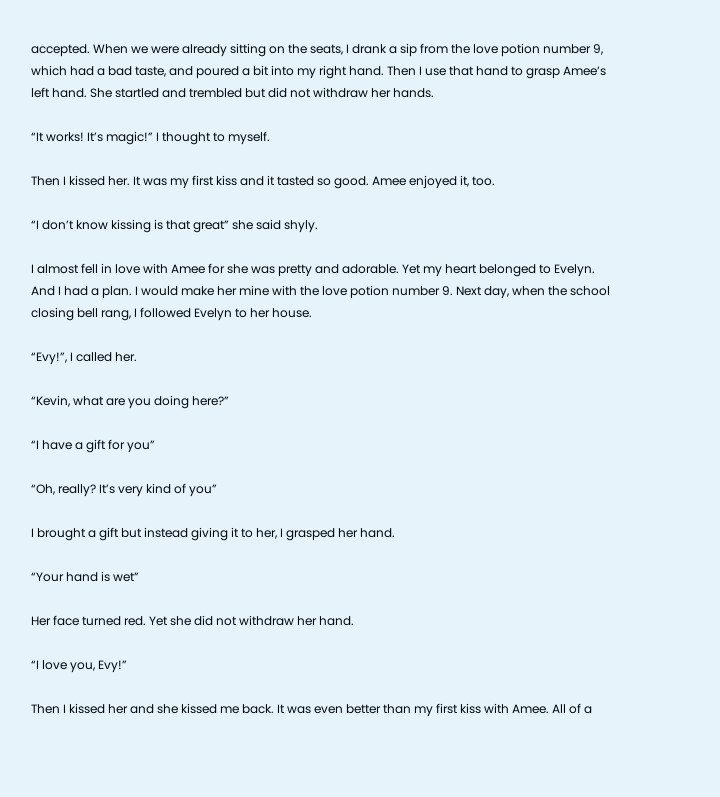accepted. When we were already sitting on the seats, I drank a sip from the love potion number 9, which had a bad taste, and poured a bit into my right hand. Then I use that hand to grasp Amee’s left hand. She startled and trembled but did not withdraw her hands.

“It works! It’s magic!” I thought to myself.

Then I kissed her. It was my first kiss and it tasted so good. Amee enjoyed it, too.

“I don’t know kissing is that great” she said shyly.

I almost fell in love with Amee for she was pretty and adorable. Yet my heart belonged to Evelyn. And I had a plan. I would make her mine with the love potion number 9. Next day, when the school closing bell rang, I followed Evelyn to her house.

“Evy!”, I called her.

“Kevin, what are you doing here?”

“I have a gift for you”

“Oh, really? It’s very kind of you”

I brought a gift but instead giving it to her, I grasped her hand.

“Your hand is wet”

Her face turned red. Yet she did not withdraw her hand.

“I love you, Evy!”

Then I kissed her and she kissed me back. It was even better than my first kiss with Amee. All of a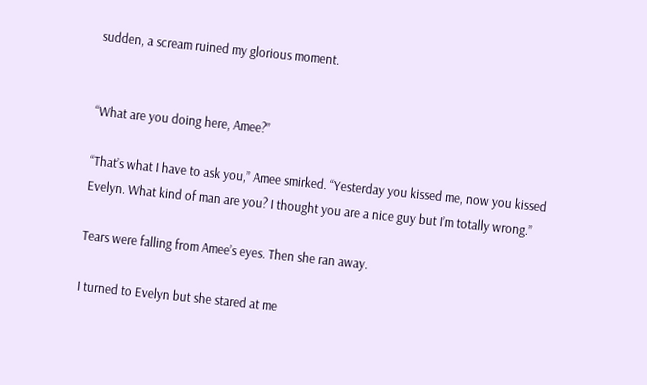sudden, a scream ruined my glorious moment.


“What are you doing here, Amee?”

“That’s what I have to ask you,” Amee smirked. “Yesterday you kissed me, now you kissed Evelyn. What kind of man are you? I thought you are a nice guy but I’m totally wrong.”

Tears were falling from Amee’s eyes. Then she ran away.

I turned to Evelyn but she stared at me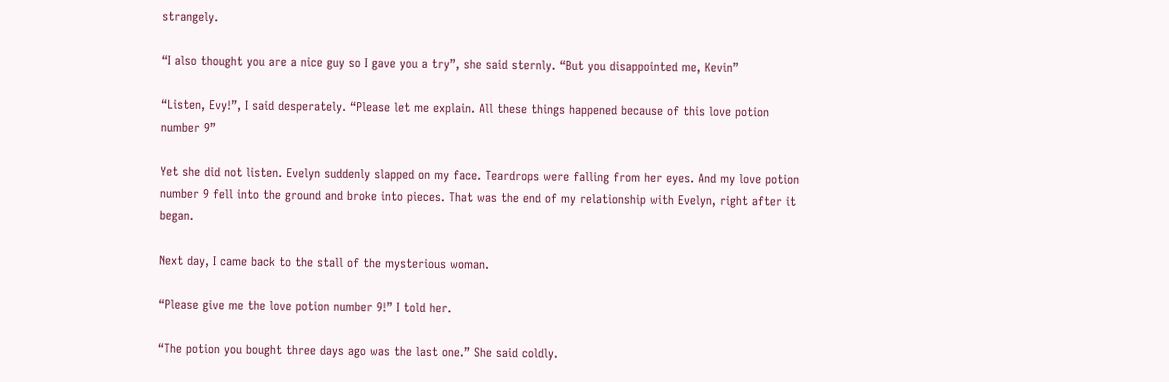strangely.

“I also thought you are a nice guy so I gave you a try”, she said sternly. “But you disappointed me, Kevin”

“Listen, Evy!”, I said desperately. “Please let me explain. All these things happened because of this love potion number 9”

Yet she did not listen. Evelyn suddenly slapped on my face. Teardrops were falling from her eyes. And my love potion number 9 fell into the ground and broke into pieces. That was the end of my relationship with Evelyn, right after it began.

Next day, I came back to the stall of the mysterious woman.

“Please give me the love potion number 9!” I told her.

“The potion you bought three days ago was the last one.” She said coldly.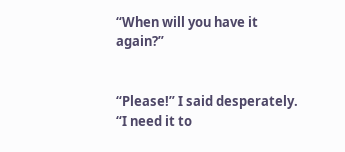“When will you have it again?”


“Please!” I said desperately. “I need it to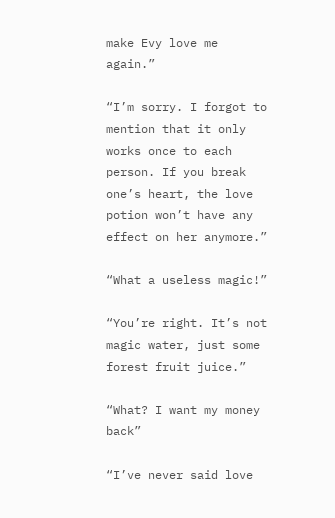make Evy love me again.”

“I’m sorry. I forgot to mention that it only works once to each person. If you break one’s heart, the love potion won’t have any effect on her anymore.”

“What a useless magic!”

“You’re right. It’s not magic water, just some forest fruit juice.”

“What? I want my money back”

“I’ve never said love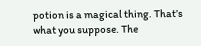potion is a magical thing. That’s what you suppose. The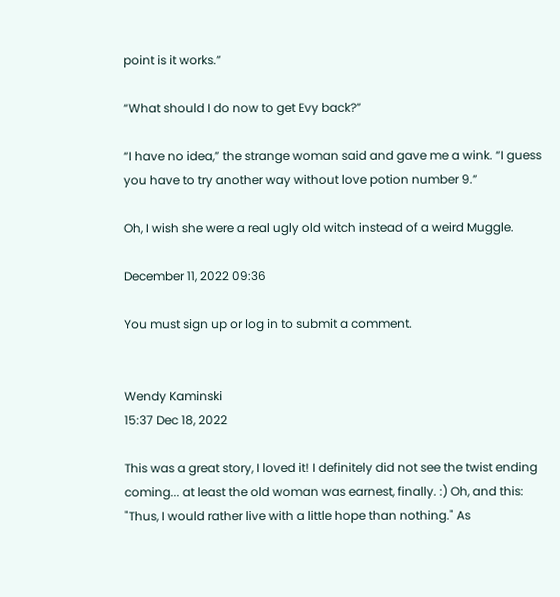point is it works.”

“What should I do now to get Evy back?”

“I have no idea,” the strange woman said and gave me a wink. “I guess you have to try another way without love potion number 9.”

Oh, I wish she were a real ugly old witch instead of a weird Muggle.

December 11, 2022 09:36

You must sign up or log in to submit a comment.


Wendy Kaminski
15:37 Dec 18, 2022

This was a great story, I loved it! I definitely did not see the twist ending coming... at least the old woman was earnest, finally. :) Oh, and this: "Thus, I would rather live with a little hope than nothing." As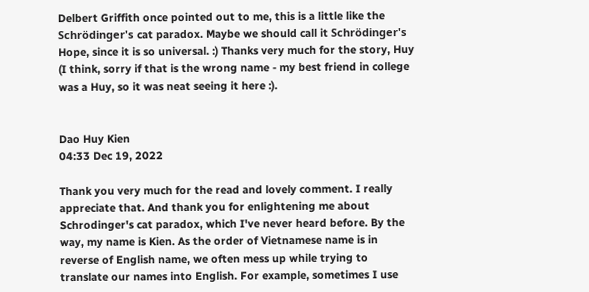Delbert Griffith once pointed out to me, this is a little like the Schrödinger's cat paradox. Maybe we should call it Schrödinger's Hope, since it is so universal. :) Thanks very much for the story, Huy (I think, sorry if that is the wrong name - my best friend in college was a Huy, so it was neat seeing it here :).


Dao Huy Kien
04:33 Dec 19, 2022

Thank you very much for the read and lovely comment. I really appreciate that. And thank you for enlightening me about Schrodinger's cat paradox, which I've never heard before. By the way, my name is Kien. As the order of Vietnamese name is in reverse of English name, we often mess up while trying to translate our names into English. For example, sometimes I use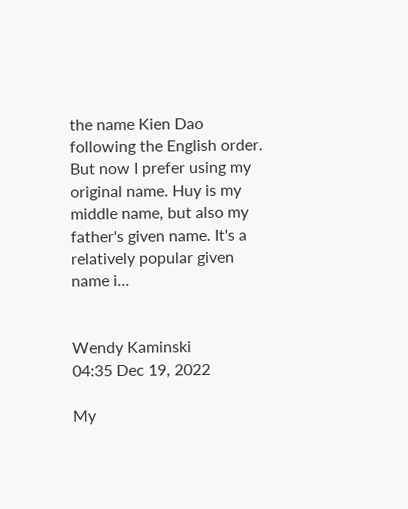the name Kien Dao following the English order. But now I prefer using my original name. Huy is my middle name, but also my father's given name. It's a relatively popular given name i...


Wendy Kaminski
04:35 Dec 19, 2022

My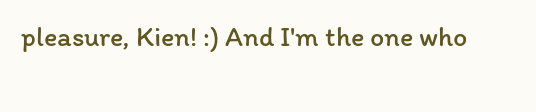pleasure, Kien! :) And I'm the one who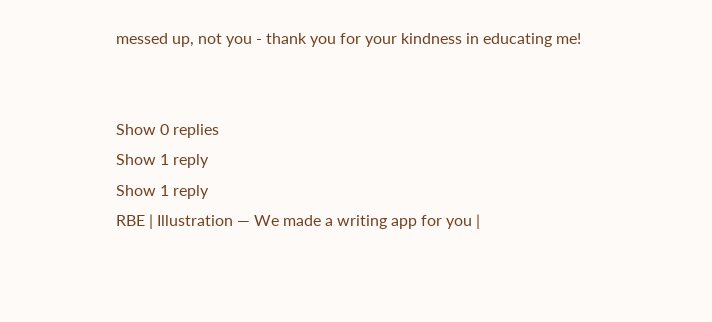messed up, not you - thank you for your kindness in educating me!


Show 0 replies
Show 1 reply
Show 1 reply
RBE | Illustration — We made a writing app for you |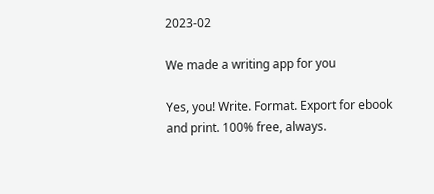2023-02

We made a writing app for you

Yes, you! Write. Format. Export for ebook and print. 100% free, always.